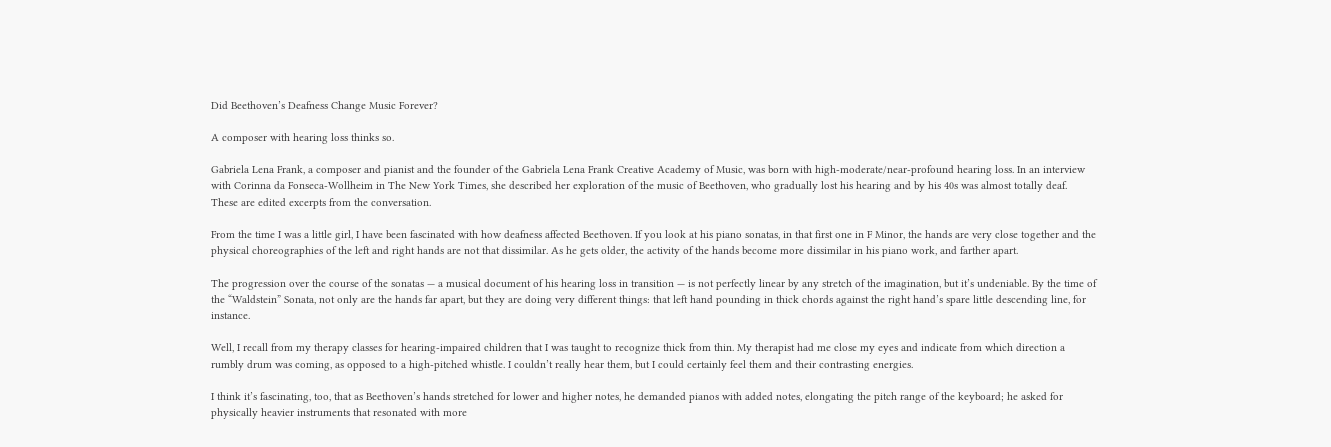Did Beethoven’s Deafness Change Music Forever?

A composer with hearing loss thinks so.

Gabriela Lena Frank, a composer and pianist and the founder of the Gabriela Lena Frank Creative Academy of Music, was born with high-moderate/near-profound hearing loss. In an interview with Corinna da Fonseca-Wollheim in The New York Times, she described her exploration of the music of Beethoven, who gradually lost his hearing and by his 40s was almost totally deaf. These are edited excerpts from the conversation.

From the time I was a little girl, I have been fascinated with how deafness affected Beethoven. If you look at his piano sonatas, in that first one in F Minor, the hands are very close together and the physical choreographies of the left and right hands are not that dissimilar. As he gets older, the activity of the hands become more dissimilar in his piano work, and farther apart.

The progression over the course of the sonatas — a musical document of his hearing loss in transition — is not perfectly linear by any stretch of the imagination, but it’s undeniable. By the time of the “Waldstein” Sonata, not only are the hands far apart, but they are doing very different things: that left hand pounding in thick chords against the right hand’s spare little descending line, for instance.

Well, I recall from my therapy classes for hearing-impaired children that I was taught to recognize thick from thin. My therapist had me close my eyes and indicate from which direction a rumbly drum was coming, as opposed to a high-pitched whistle. I couldn’t really hear them, but I could certainly feel them and their contrasting energies.

I think it’s fascinating, too, that as Beethoven’s hands stretched for lower and higher notes, he demanded pianos with added notes, elongating the pitch range of the keyboard; he asked for physically heavier instruments that resonated with more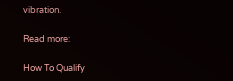vibration.

Read more:

How To Qualify